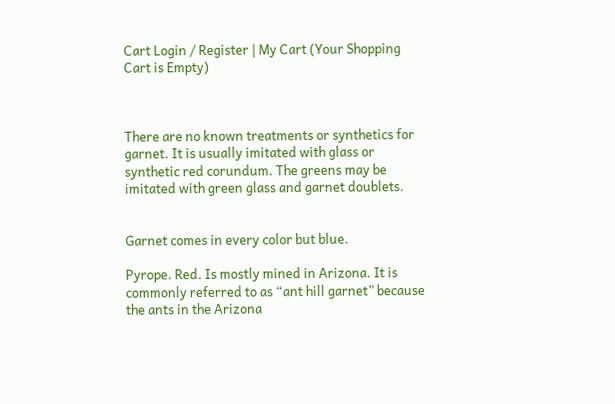Cart Login / Register | My Cart (Your Shopping Cart is Empty)



There are no known treatments or synthetics for garnet. It is usually imitated with glass or synthetic red corundum. The greens may be imitated with green glass and garnet doublets.


Garnet comes in every color but blue.

Pyrope. Red. Is mostly mined in Arizona. It is commonly referred to as “ant hill garnet” because the ants in the Arizona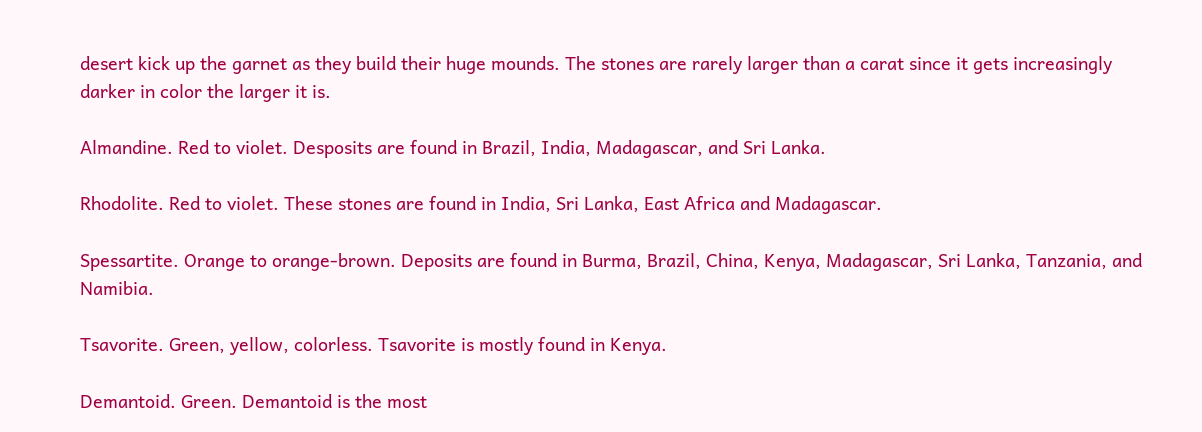desert kick up the garnet as they build their huge mounds. The stones are rarely larger than a carat since it gets increasingly darker in color the larger it is.

Almandine. Red to violet. Desposits are found in Brazil, India, Madagascar, and Sri Lanka.

Rhodolite. Red to violet. These stones are found in India, Sri Lanka, East Africa and Madagascar.

Spessartite. Orange to orange-brown. Deposits are found in Burma, Brazil, China, Kenya, Madagascar, Sri Lanka, Tanzania, and Namibia.

Tsavorite. Green, yellow, colorless. Tsavorite is mostly found in Kenya.

Demantoid. Green. Demantoid is the most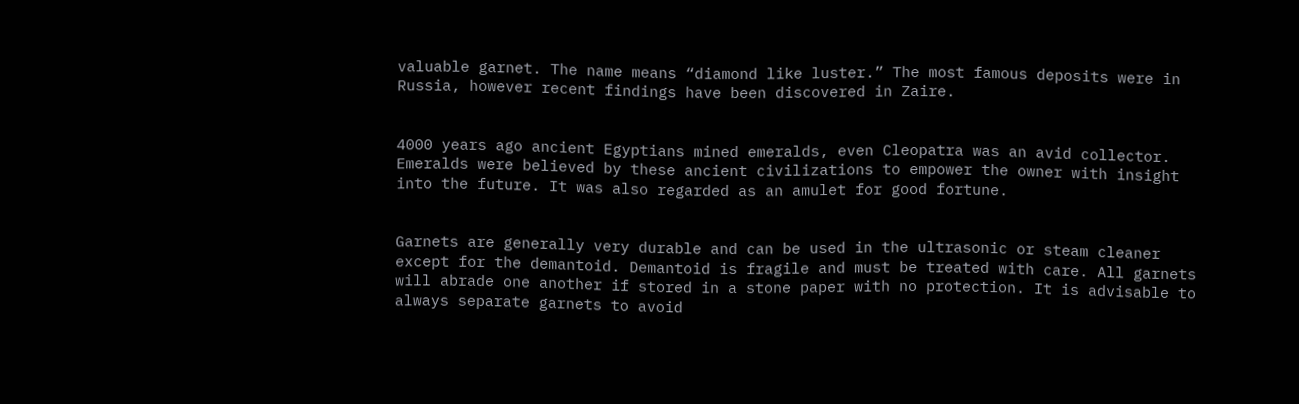valuable garnet. The name means “diamond like luster.” The most famous deposits were in Russia, however recent findings have been discovered in Zaire.


4000 years ago ancient Egyptians mined emeralds, even Cleopatra was an avid collector. Emeralds were believed by these ancient civilizations to empower the owner with insight into the future. It was also regarded as an amulet for good fortune.


Garnets are generally very durable and can be used in the ultrasonic or steam cleaner except for the demantoid. Demantoid is fragile and must be treated with care. All garnets will abrade one another if stored in a stone paper with no protection. It is advisable to always separate garnets to avoid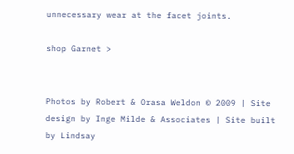unnecessary wear at the facet joints.

shop Garnet >


Photos by Robert & Orasa Weldon © 2009 | Site design by Inge Milde & Associates | Site built by Lindsay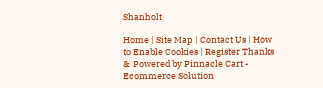Shanholt

Home | Site Map | Contact Us | How to Enable Cookies | Register Thanks
&  Powered by Pinnacle Cart - Ecommerce Solution